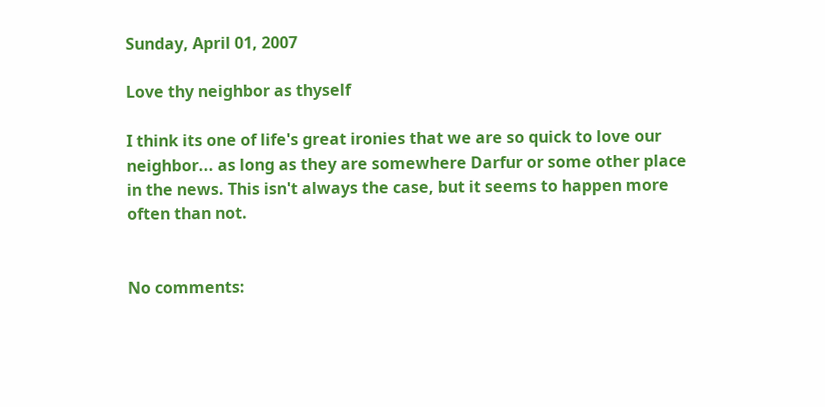Sunday, April 01, 2007

Love thy neighbor as thyself

I think its one of life's great ironies that we are so quick to love our neighbor... as long as they are somewhere Darfur or some other place in the news. This isn't always the case, but it seems to happen more often than not.


No comments: